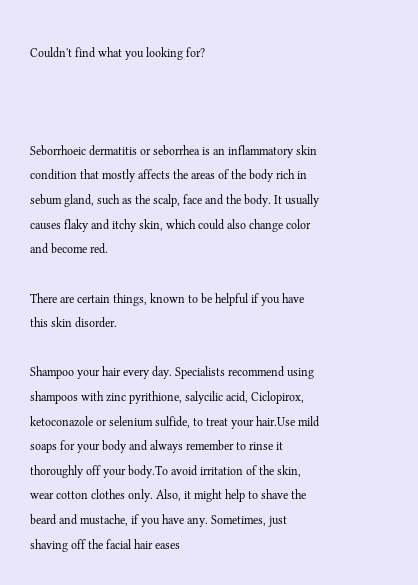Couldn't find what you looking for?



Seborrhoeic dermatitis or seborrhea is an inflammatory skin condition that mostly affects the areas of the body rich in sebum gland, such as the scalp, face and the body. It usually causes flaky and itchy skin, which could also change color and become red.

There are certain things, known to be helpful if you have this skin disorder.

Shampoo your hair every day. Specialists recommend using shampoos with zinc pyrithione, salycilic acid, Ciclopirox, ketoconazole or selenium sulfide, to treat your hair.Use mild soaps for your body and always remember to rinse it thoroughly off your body.To avoid irritation of the skin, wear cotton clothes only. Also, it might help to shave the beard and mustache, if you have any. Sometimes, just shaving off the facial hair eases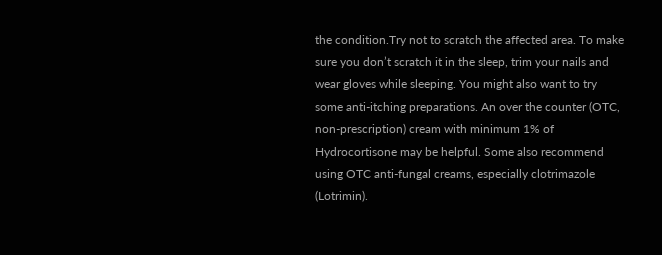the condition.Try not to scratch the affected area. To make sure you don’t scratch it in the sleep, trim your nails and wear gloves while sleeping. You might also want to try some anti-itching preparations. An over the counter (OTC, non-prescription) cream with minimum 1% of Hydrocortisone may be helpful. Some also recommend using OTC anti-fungal creams, especially clotrimazole (Lotrimin).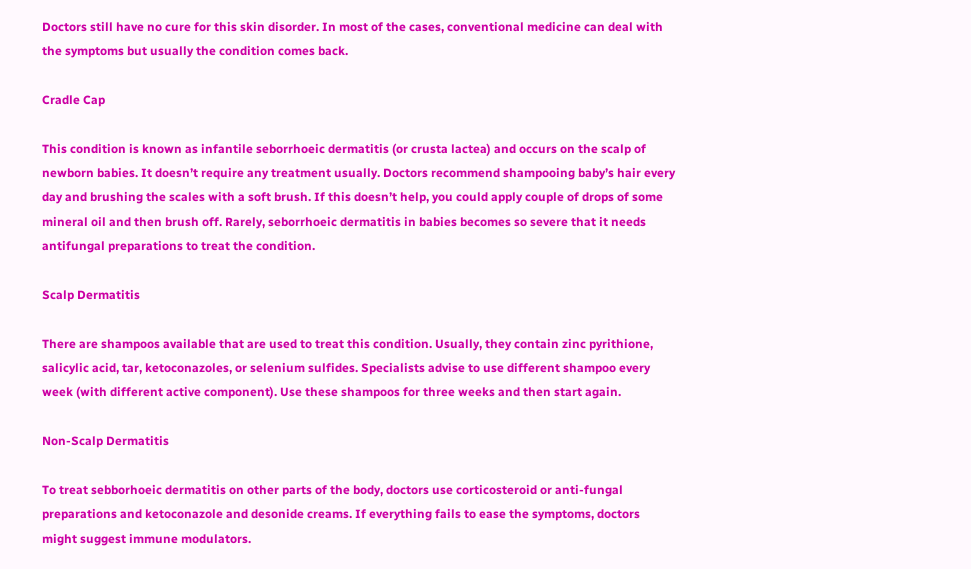Doctors still have no cure for this skin disorder. In most of the cases, conventional medicine can deal with the symptoms but usually the condition comes back.

Cradle Cap

This condition is known as infantile seborrhoeic dermatitis (or crusta lactea) and occurs on the scalp of newborn babies. It doesn’t require any treatment usually. Doctors recommend shampooing baby’s hair every day and brushing the scales with a soft brush. If this doesn’t help, you could apply couple of drops of some mineral oil and then brush off. Rarely, seborrhoeic dermatitis in babies becomes so severe that it needs antifungal preparations to treat the condition.

Scalp Dermatitis

There are shampoos available that are used to treat this condition. Usually, they contain zinc pyrithione, salicylic acid, tar, ketoconazoles, or selenium sulfides. Specialists advise to use different shampoo every week (with different active component). Use these shampoos for three weeks and then start again.

Non-Scalp Dermatitis

To treat sebborhoeic dermatitis on other parts of the body, doctors use corticosteroid or anti-fungal preparations and ketoconazole and desonide creams. If everything fails to ease the symptoms, doctors might suggest immune modulators.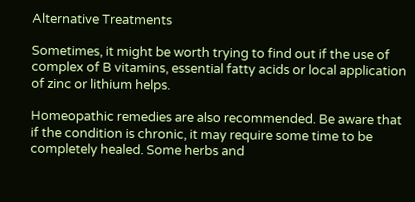Alternative Treatments

Sometimes, it might be worth trying to find out if the use of complex of B vitamins, essential fatty acids or local application of zinc or lithium helps.

Homeopathic remedies are also recommended. Be aware that if the condition is chronic, it may require some time to be completely healed. Some herbs and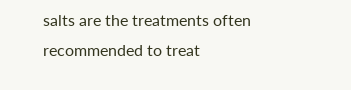salts are the treatments often recommended to treat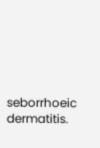seborrhoeic dermatitis.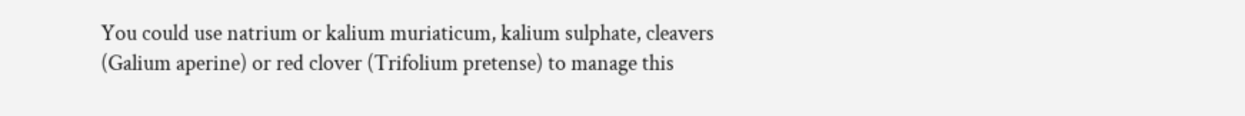You could use natrium or kalium muriaticum, kalium sulphate, cleavers (Galium aperine) or red clover (Trifolium pretense) to manage this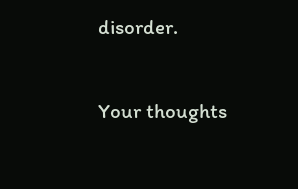disorder.

Your thoughts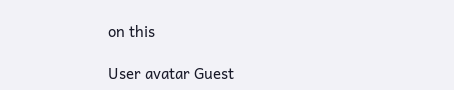on this

User avatar Guest